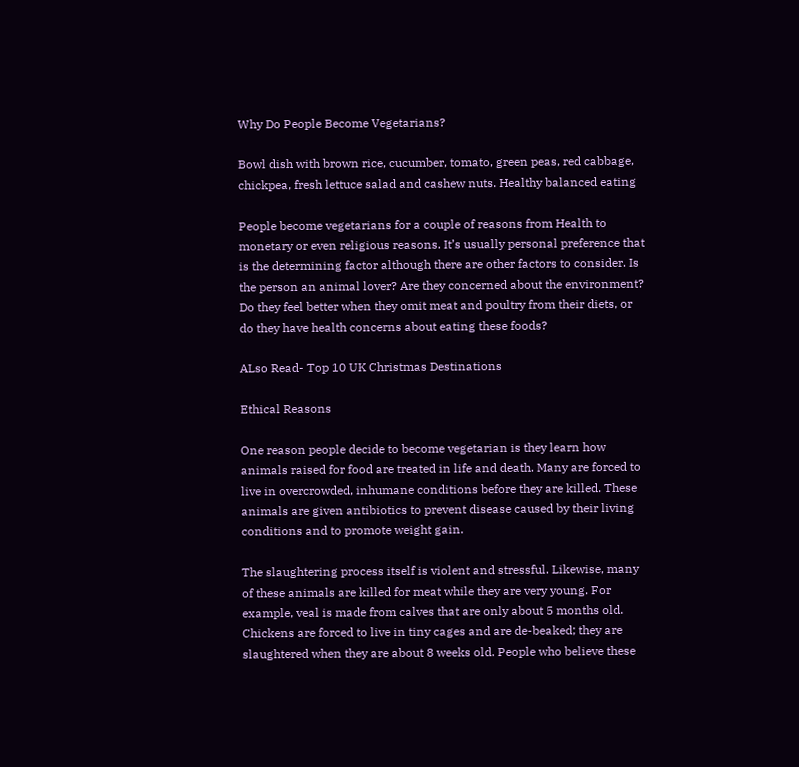Why Do People Become Vegetarians?

Bowl dish with brown rice, cucumber, tomato, green peas, red cabbage, chickpea, fresh lettuce salad and cashew nuts. Healthy balanced eating

People become vegetarians for a couple of reasons from Health to monetary or even religious reasons. It’s usually personal preference that is the determining factor although there are other factors to consider. Is the person an animal lover? Are they concerned about the environment? Do they feel better when they omit meat and poultry from their diets, or do they have health concerns about eating these foods?

ALso Read- Top 10 UK Christmas Destinations

Ethical Reasons

One reason people decide to become vegetarian is they learn how animals raised for food are treated in life and death. Many are forced to live in overcrowded, inhumane conditions before they are killed. These animals are given antibiotics to prevent disease caused by their living conditions and to promote weight gain.

The slaughtering process itself is violent and stressful. Likewise, many of these animals are killed for meat while they are very young. For example, veal is made from calves that are only about 5 months old. Chickens are forced to live in tiny cages and are de-beaked; they are slaughtered when they are about 8 weeks old. People who believe these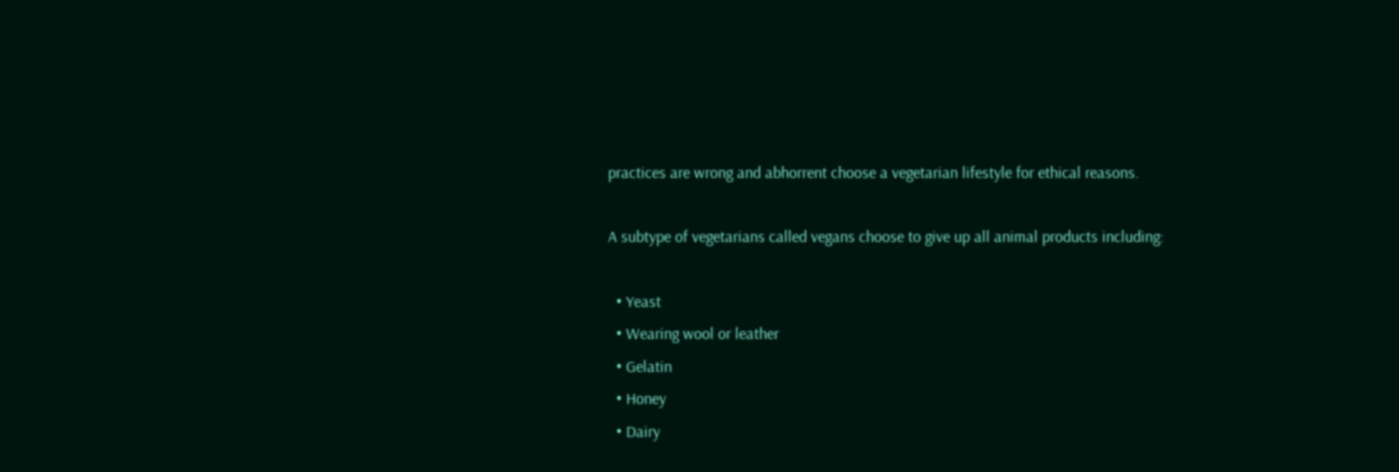practices are wrong and abhorrent choose a vegetarian lifestyle for ethical reasons.

A subtype of vegetarians called vegans choose to give up all animal products including:

  • Yeast
  • Wearing wool or leather
  • Gelatin
  • Honey
  • Dairy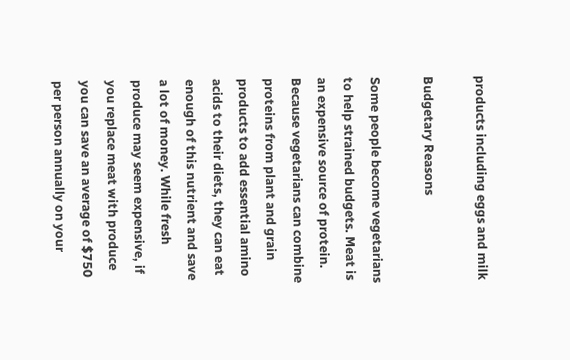products including eggs and milk

Budgetary Reasons

Some people become vegetarians to help strained budgets. Meat is an expensive source of protein. Because vegetarians can combine proteins from plant and grain products to add essential amino acids to their diets, they can eat enough of this nutrient and save a lot of money. While fresh produce may seem expensive, if you replace meat with produce you can save an average of $750 per person annually on your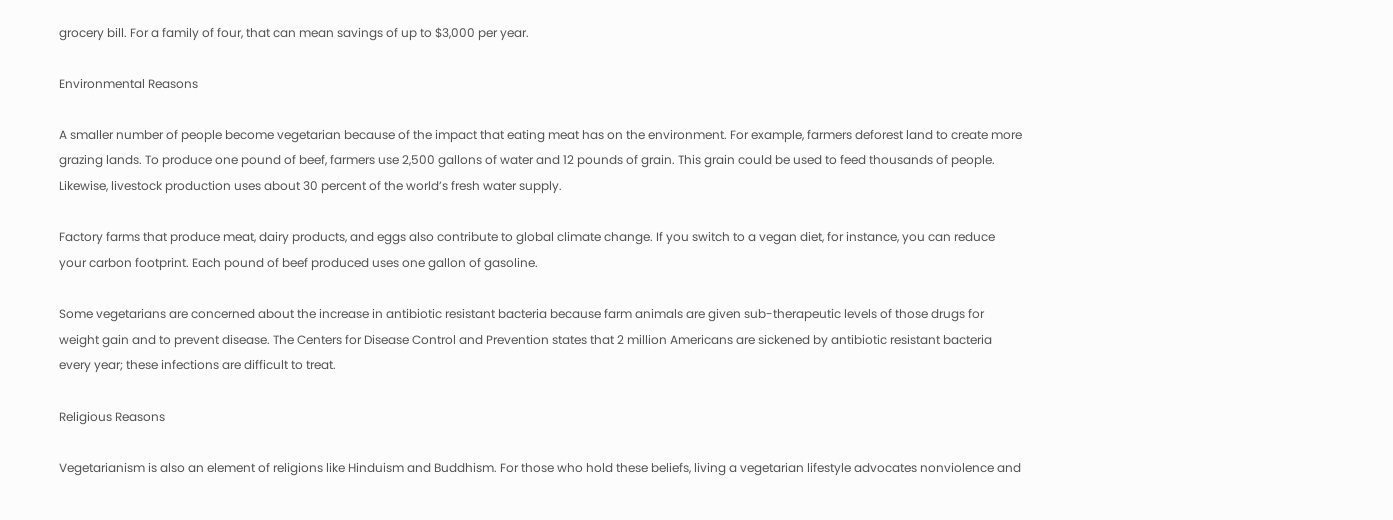grocery bill. For a family of four, that can mean savings of up to $3,000 per year.

Environmental Reasons

A smaller number of people become vegetarian because of the impact that eating meat has on the environment. For example, farmers deforest land to create more grazing lands. To produce one pound of beef, farmers use 2,500 gallons of water and 12 pounds of grain. This grain could be used to feed thousands of people. Likewise, livestock production uses about 30 percent of the world’s fresh water supply.

Factory farms that produce meat, dairy products, and eggs also contribute to global climate change. If you switch to a vegan diet, for instance, you can reduce your carbon footprint. Each pound of beef produced uses one gallon of gasoline.

Some vegetarians are concerned about the increase in antibiotic resistant bacteria because farm animals are given sub-therapeutic levels of those drugs for weight gain and to prevent disease. The Centers for Disease Control and Prevention states that 2 million Americans are sickened by antibiotic resistant bacteria every year; these infections are difficult to treat.

Religious Reasons

Vegetarianism is also an element of religions like Hinduism and Buddhism. For those who hold these beliefs, living a vegetarian lifestyle advocates nonviolence and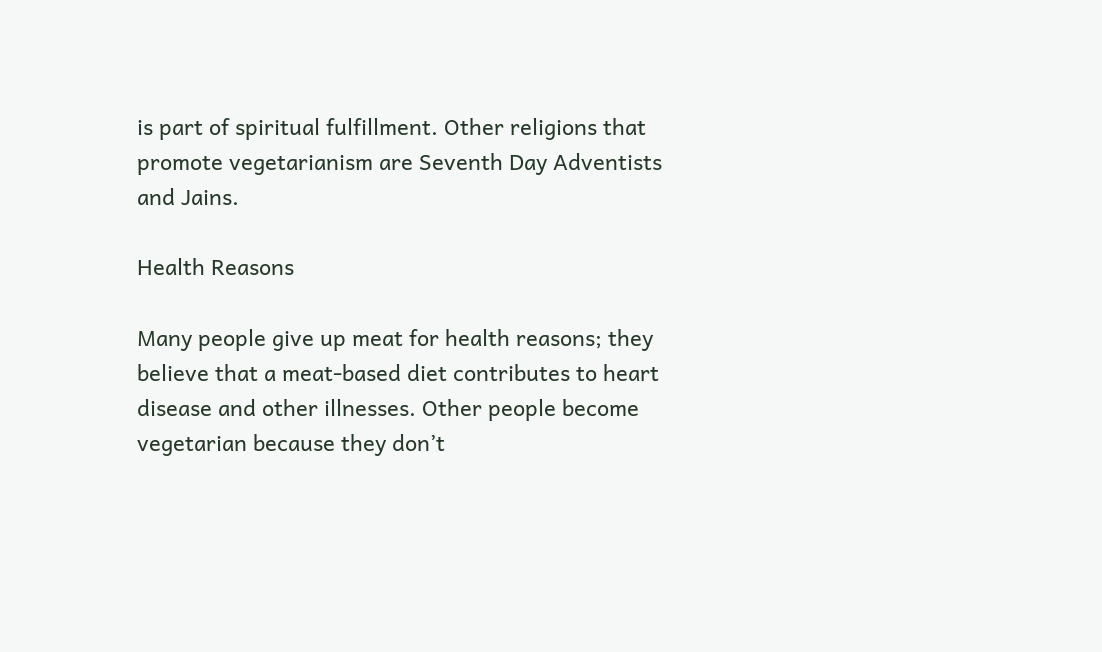is part of spiritual fulfillment. Other religions that promote vegetarianism are Seventh Day Adventists and Jains.

Health Reasons

Many people give up meat for health reasons; they believe that a meat-based diet contributes to heart disease and other illnesses. Other people become vegetarian because they don’t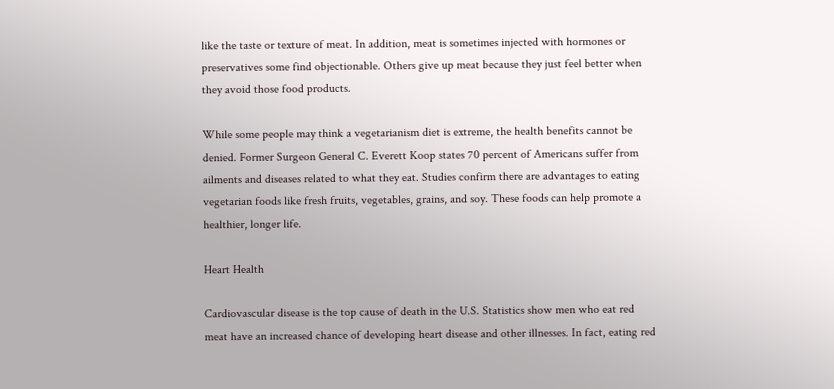like the taste or texture of meat. In addition, meat is sometimes injected with hormones or preservatives some find objectionable. Others give up meat because they just feel better when they avoid those food products.

While some people may think a vegetarianism diet is extreme, the health benefits cannot be denied. Former Surgeon General C. Everett Koop states 70 percent of Americans suffer from ailments and diseases related to what they eat. Studies confirm there are advantages to eating vegetarian foods like fresh fruits, vegetables, grains, and soy. These foods can help promote a healthier, longer life.

Heart Health

Cardiovascular disease is the top cause of death in the U.S. Statistics show men who eat red meat have an increased chance of developing heart disease and other illnesses. In fact, eating red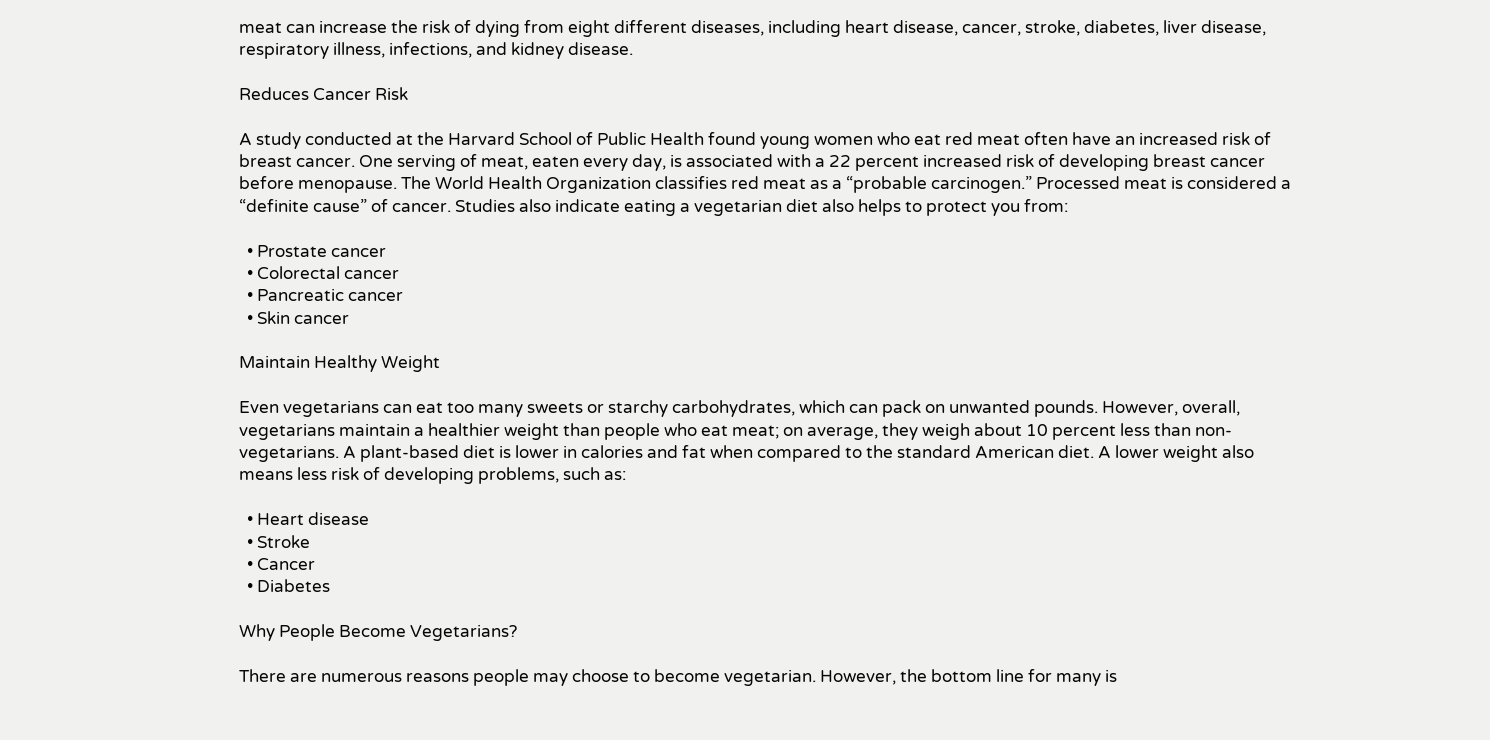meat can increase the risk of dying from eight different diseases, including heart disease, cancer, stroke, diabetes, liver disease, respiratory illness, infections, and kidney disease.

Reduces Cancer Risk

A study conducted at the Harvard School of Public Health found young women who eat red meat often have an increased risk of breast cancer. One serving of meat, eaten every day, is associated with a 22 percent increased risk of developing breast cancer before menopause. The World Health Organization classifies red meat as a “probable carcinogen.” Processed meat is considered a “definite cause” of cancer. Studies also indicate eating a vegetarian diet also helps to protect you from:

  • Prostate cancer
  • Colorectal cancer
  • Pancreatic cancer
  • Skin cancer

Maintain Healthy Weight

Even vegetarians can eat too many sweets or starchy carbohydrates, which can pack on unwanted pounds. However, overall, vegetarians maintain a healthier weight than people who eat meat; on average, they weigh about 10 percent less than non-vegetarians. A plant-based diet is lower in calories and fat when compared to the standard American diet. A lower weight also means less risk of developing problems, such as:

  • Heart disease
  • Stroke
  • Cancer
  • Diabetes

Why People Become Vegetarians?

There are numerous reasons people may choose to become vegetarian. However, the bottom line for many is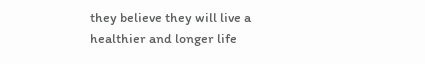they believe they will live a healthier and longer life